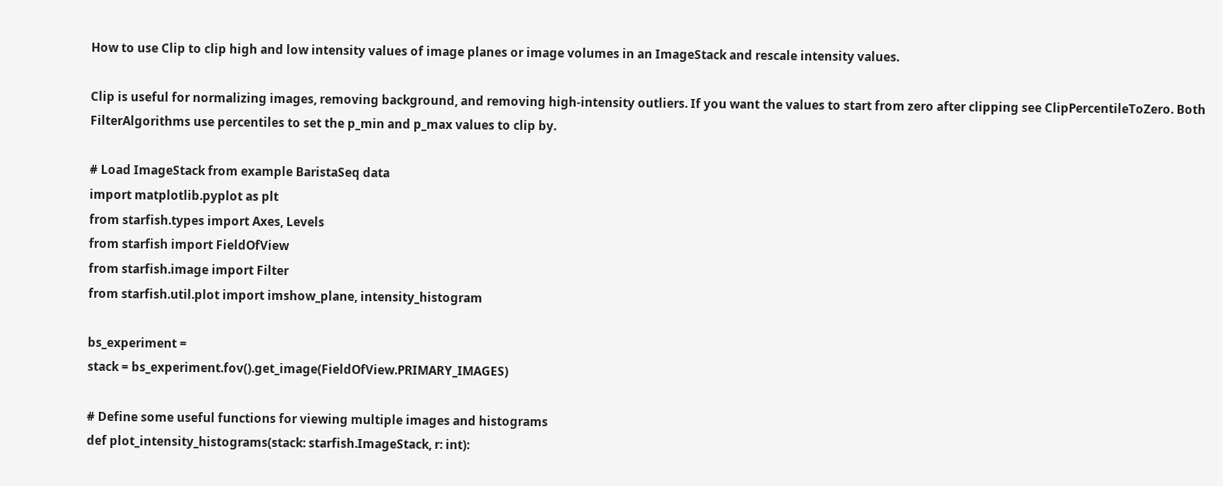How to use Clip to clip high and low intensity values of image planes or image volumes in an ImageStack and rescale intensity values.

Clip is useful for normalizing images, removing background, and removing high-intensity outliers. If you want the values to start from zero after clipping see ClipPercentileToZero. Both FilterAlgorithms use percentiles to set the p_min and p_max values to clip by.

# Load ImageStack from example BaristaSeq data
import matplotlib.pyplot as plt
from starfish.types import Axes, Levels
from starfish import FieldOfView
from starfish.image import Filter
from starfish.util.plot import imshow_plane, intensity_histogram

bs_experiment =
stack = bs_experiment.fov().get_image(FieldOfView.PRIMARY_IMAGES)

# Define some useful functions for viewing multiple images and histograms
def plot_intensity_histograms(stack: starfish.ImageStack, r: int):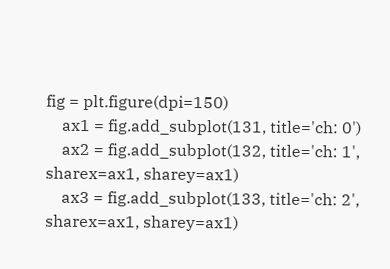fig = plt.figure(dpi=150)
    ax1 = fig.add_subplot(131, title='ch: 0')
    ax2 = fig.add_subplot(132, title='ch: 1', sharex=ax1, sharey=ax1)
    ax3 = fig.add_subplot(133, title='ch: 2', sharex=ax1, sharey=ax1)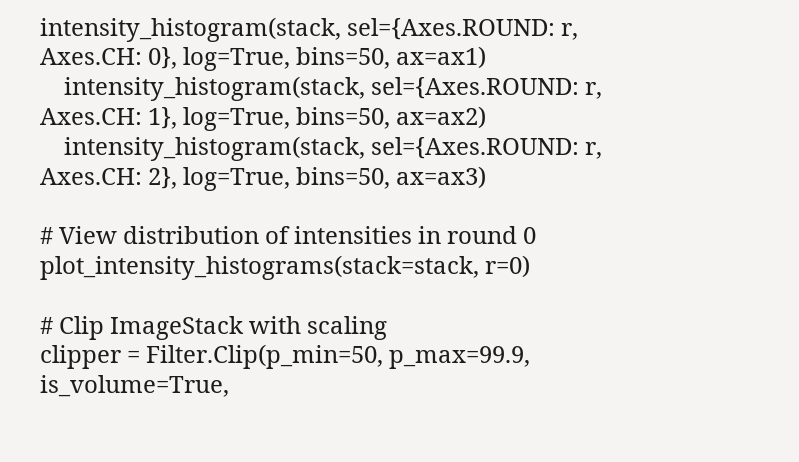intensity_histogram(stack, sel={Axes.ROUND: r, Axes.CH: 0}, log=True, bins=50, ax=ax1)
    intensity_histogram(stack, sel={Axes.ROUND: r, Axes.CH: 1}, log=True, bins=50, ax=ax2)
    intensity_histogram(stack, sel={Axes.ROUND: r, Axes.CH: 2}, log=True, bins=50, ax=ax3)

# View distribution of intensities in round 0
plot_intensity_histograms(stack=stack, r=0)

# Clip ImageStack with scaling
clipper = Filter.Clip(p_min=50, p_max=99.9, is_volume=True,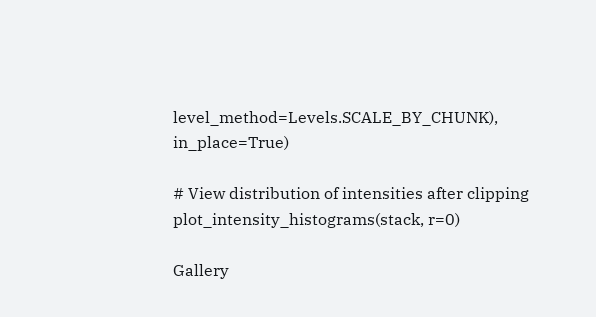level_method=Levels.SCALE_BY_CHUNK), in_place=True)

# View distribution of intensities after clipping
plot_intensity_histograms(stack, r=0)

Gallery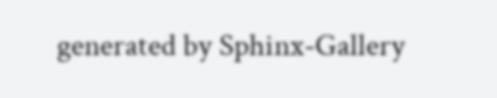generated by Sphinx-Gallery